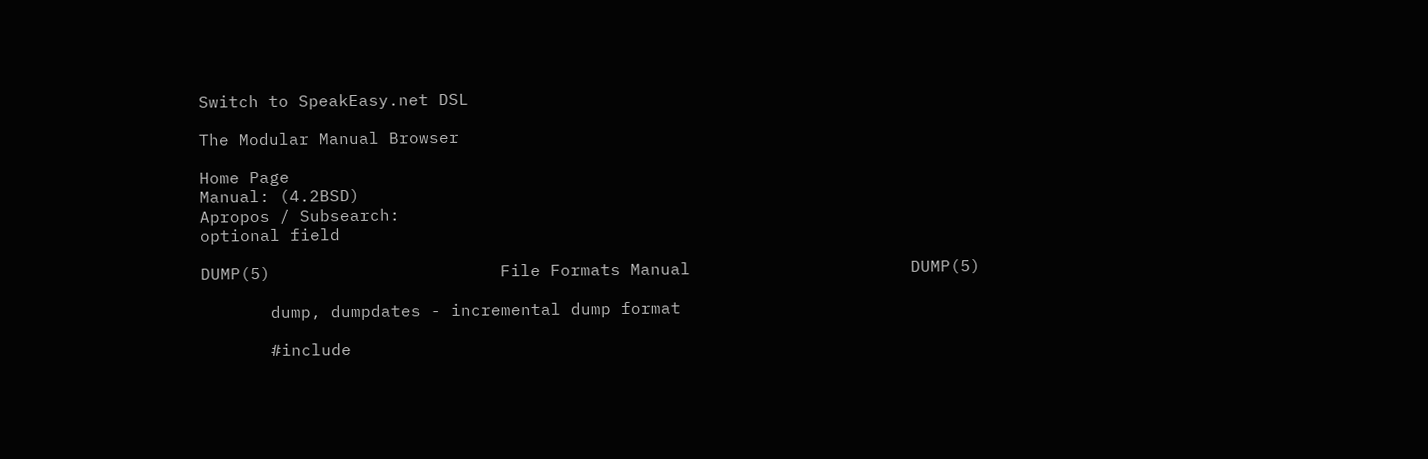Switch to SpeakEasy.net DSL

The Modular Manual Browser

Home Page
Manual: (4.2BSD)
Apropos / Subsearch:
optional field

DUMP(5)                       File Formats Manual                      DUMP(5)

       dump, dumpdates - incremental dump format

       #include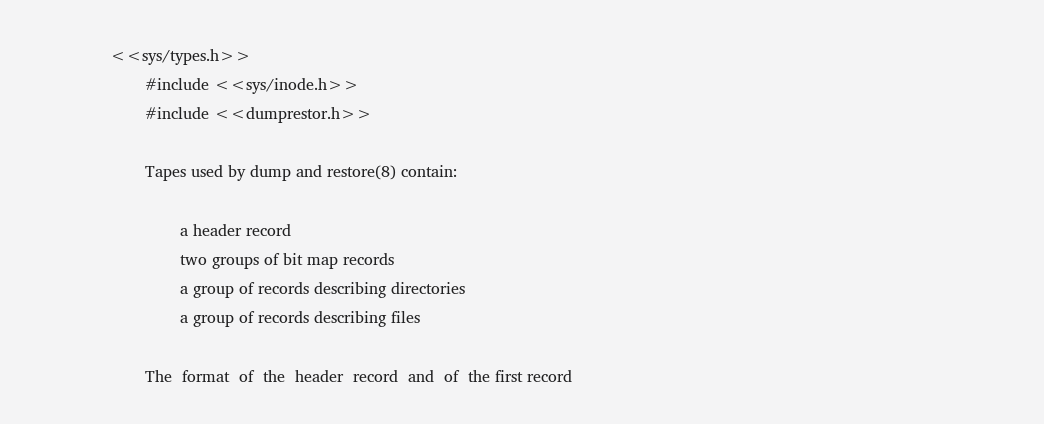<<sys/types.h>>
       #include <<sys/inode.h>>
       #include <<dumprestor.h>>

       Tapes used by dump and restore(8) contain:

              a header record
              two groups of bit map records
              a group of records describing directories
              a group of records describing files

       The  format  of  the  header  record  and  of  the first record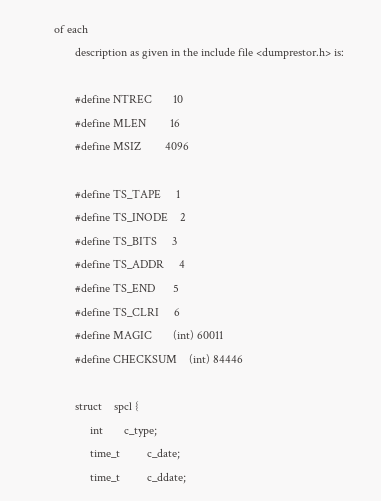of each
       description as given in the include file <dumprestor.h> is:

       #define NTREC       10
       #define MLEN        16
       #define MSIZ        4096

       #define TS_TAPE     1
       #define TS_INODE    2
       #define TS_BITS     3
       #define TS_ADDR     4
       #define TS_END      5
       #define TS_CLRI     6
       #define MAGIC       (int) 60011
       #define CHECKSUM    (int) 84446

       struct    spcl {
            int       c_type;
            time_t         c_date;
            time_t         c_ddate;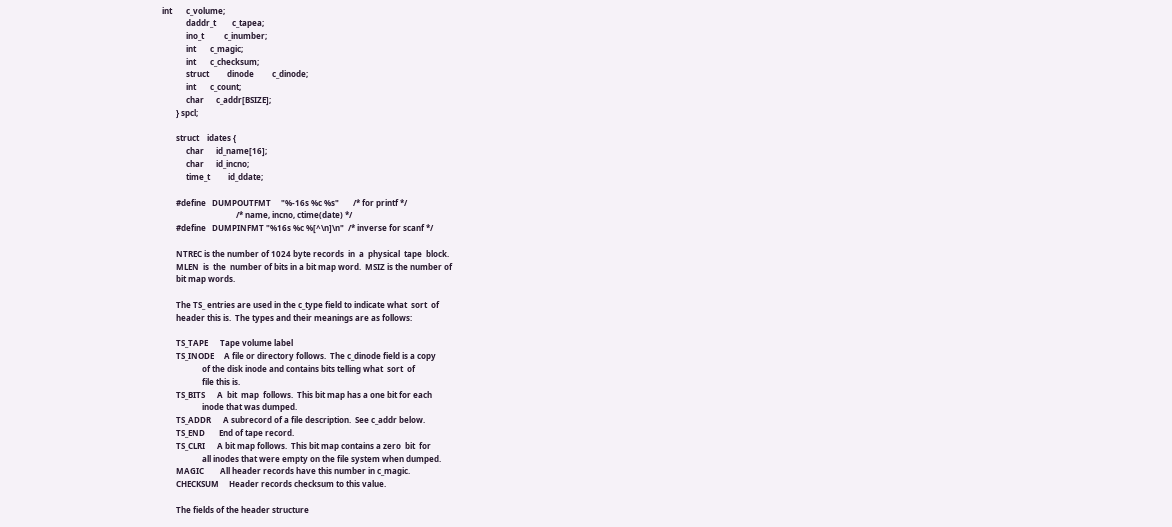int       c_volume;
            daddr_t        c_tapea;
            ino_t          c_inumber;
            int       c_magic;
            int       c_checksum;
            struct         dinode         c_dinode;
            int       c_count;
            char      c_addr[BSIZE];
       } spcl;

       struct    idates {
            char      id_name[16];
            char      id_incno;
            time_t         id_ddate;

       #define   DUMPOUTFMT     "%-16s %c %s"       /* for printf */
                                     /* name, incno, ctime(date) */
       #define   DUMPINFMT "%16s %c %[^\n]\n"  /* inverse for scanf */

       NTREC is the number of 1024 byte records  in  a  physical  tape  block.
       MLEN  is  the  number of bits in a bit map word.  MSIZ is the number of
       bit map words.

       The TS_ entries are used in the c_type field to indicate what  sort  of
       header this is.  The types and their meanings are as follows:

       TS_TAPE      Tape volume label
       TS_INODE     A file or directory follows.  The c_dinode field is a copy
                    of the disk inode and contains bits telling what  sort  of
                    file this is.
       TS_BITS      A  bit  map  follows.  This bit map has a one bit for each
                    inode that was dumped.
       TS_ADDR      A subrecord of a file description.  See c_addr below.
       TS_END       End of tape record.
       TS_CLRI      A bit map follows.  This bit map contains a zero  bit  for
                    all inodes that were empty on the file system when dumped.
       MAGIC        All header records have this number in c_magic.
       CHECKSUM     Header records checksum to this value.

       The fields of the header structure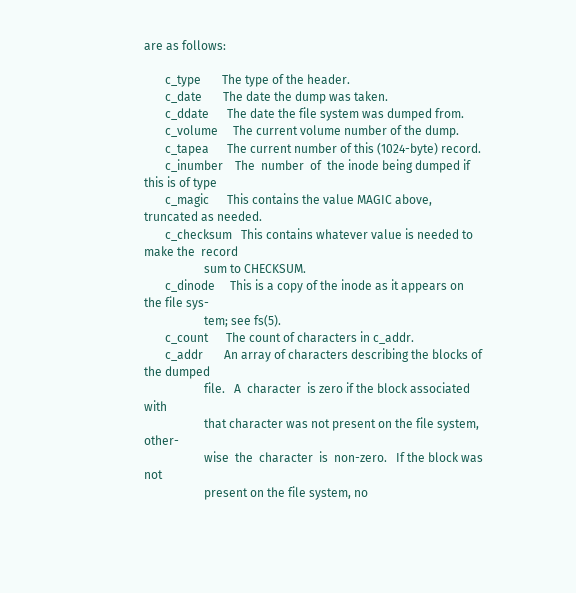are as follows:

       c_type       The type of the header.
       c_date       The date the dump was taken.
       c_ddate      The date the file system was dumped from.
       c_volume     The current volume number of the dump.
       c_tapea      The current number of this (1024-byte) record.
       c_inumber    The  number  of  the inode being dumped if this is of type
       c_magic      This contains the value MAGIC above, truncated as needed.
       c_checksum   This contains whatever value is needed to make the  record
                    sum to CHECKSUM.
       c_dinode     This is a copy of the inode as it appears on the file sys-
                    tem; see fs(5).
       c_count      The count of characters in c_addr.
       c_addr       An array of characters describing the blocks of the dumped
                    file.   A  character  is zero if the block associated with
                    that character was not present on the file system,  other-
                    wise  the  character  is  non-zero.   If the block was not
                    present on the file system, no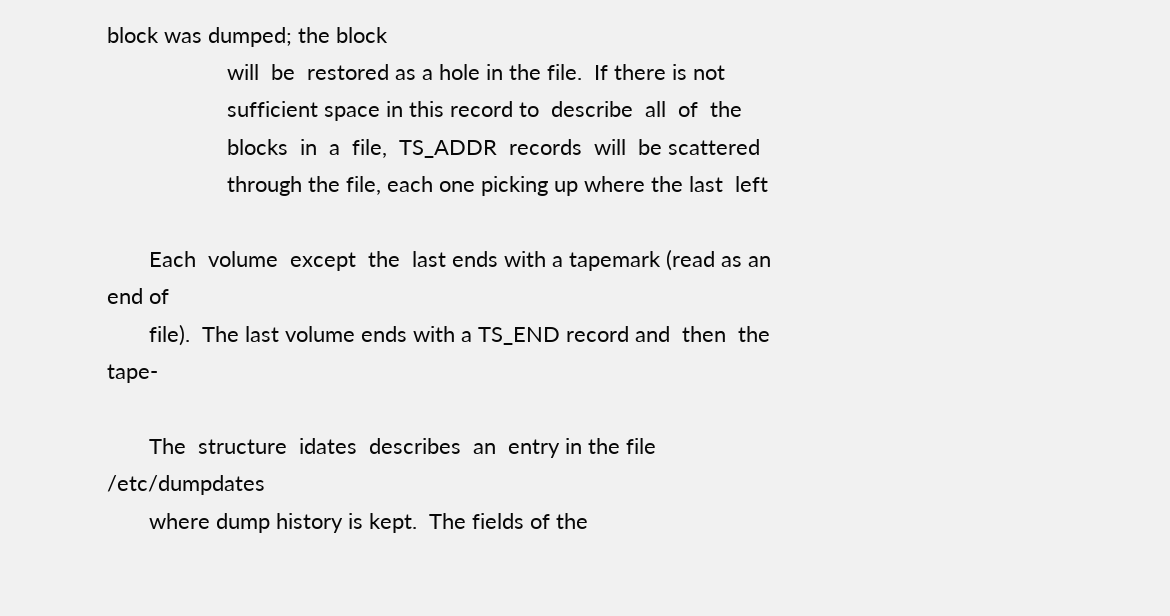block was dumped; the block
                    will  be  restored as a hole in the file.  If there is not
                    sufficient space in this record to  describe  all  of  the
                    blocks  in  a  file,  TS_ADDR  records  will  be scattered
                    through the file, each one picking up where the last  left

       Each  volume  except  the  last ends with a tapemark (read as an end of
       file).  The last volume ends with a TS_END record and  then  the  tape-

       The  structure  idates  describes  an  entry in the file /etc/dumpdates
       where dump history is kept.  The fields of the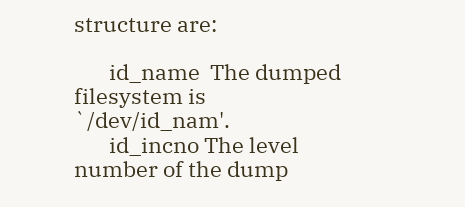structure are:

       id_name  The dumped filesystem is `/dev/id_nam'.
       id_incno The level number of the dump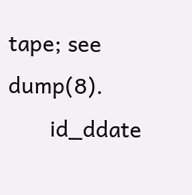tape; see dump(8).
       id_ddate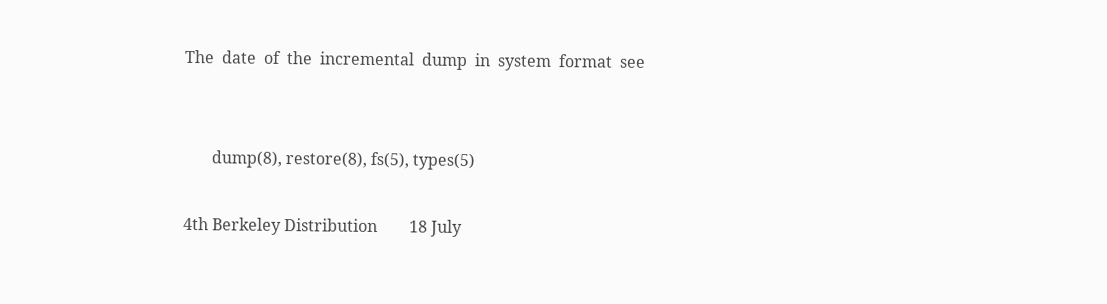The  date  of  the  incremental  dump  in  system  format  see


       dump(8), restore(8), fs(5), types(5)

4th Berkeley Distribution        18 July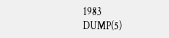1983                          DUMP(5)